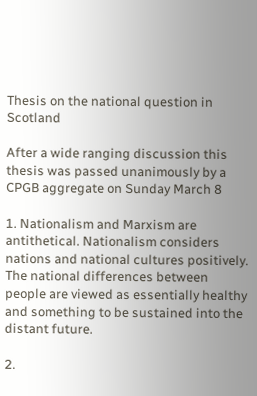Thesis on the national question in Scotland

After a wide ranging discussion this thesis was passed unanimously by a CPGB aggregate on Sunday March 8

1. Nationalism and Marxism are antithetical. Nationalism considers nations and national cultures positively. The national differences between people are viewed as essentially healthy and something to be sustained into the distant future.

2.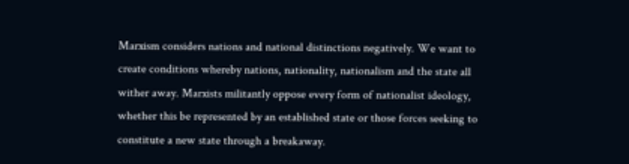Marxism considers nations and national distinctions negatively. We want to create conditions whereby nations, nationality, nationalism and the state all wither away. Marxists militantly oppose every form of nationalist ideology, whether this be represented by an established state or those forces seeking to constitute a new state through a breakaway.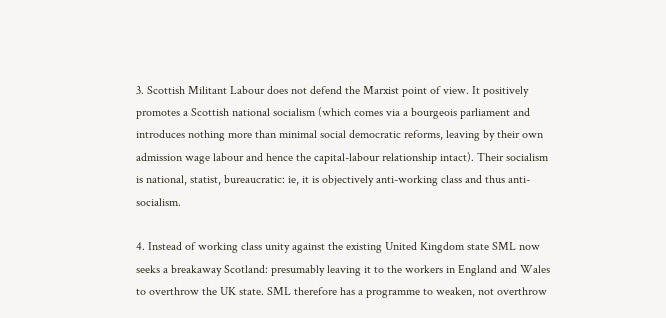3. Scottish Militant Labour does not defend the Marxist point of view. It positively promotes a Scottish national socialism (which comes via a bourgeois parliament and introduces nothing more than minimal social democratic reforms, leaving by their own admission wage labour and hence the capital-labour relationship intact). Their socialism is national, statist, bureaucratic: ie, it is objectively anti-working class and thus anti-socialism.

4. Instead of working class unity against the existing United Kingdom state SML now seeks a breakaway Scotland: presumably leaving it to the workers in England and Wales to overthrow the UK state. SML therefore has a programme to weaken, not overthrow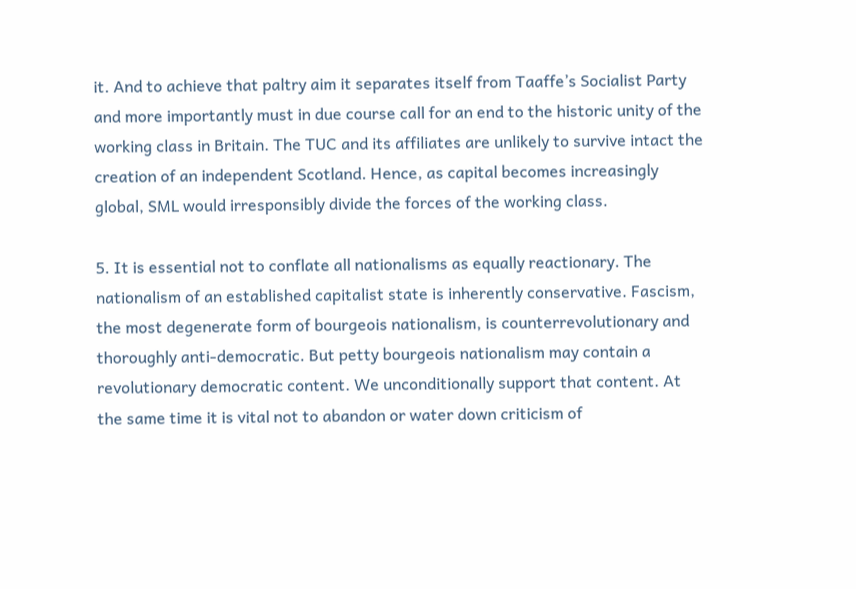it. And to achieve that paltry aim it separates itself from Taaffe’s Socialist Party and more importantly must in due course call for an end to the historic unity of the working class in Britain. The TUC and its affiliates are unlikely to survive intact the creation of an independent Scotland. Hence, as capital becomes increasingly global, SML would irresponsibly divide the forces of the working class.

5. It is essential not to conflate all nationalisms as equally reactionary. The nationalism of an established capitalist state is inherently conservative. Fascism, the most degenerate form of bourgeois nationalism, is counterrevolutionary and thoroughly anti-democratic. But petty bourgeois nationalism may contain a revolutionary democratic content. We unconditionally support that content. At the same time it is vital not to abandon or water down criticism of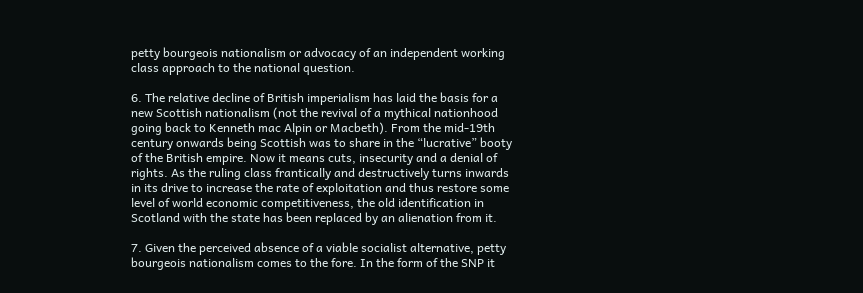petty bourgeois nationalism or advocacy of an independent working class approach to the national question.

6. The relative decline of British imperialism has laid the basis for a new Scottish nationalism (not the revival of a mythical nationhood going back to Kenneth mac Alpin or Macbeth). From the mid-19th century onwards being Scottish was to share in the “lucrative” booty of the British empire. Now it means cuts, insecurity and a denial of rights. As the ruling class frantically and destructively turns inwards in its drive to increase the rate of exploitation and thus restore some level of world economic competitiveness, the old identification in Scotland with the state has been replaced by an alienation from it.

7. Given the perceived absence of a viable socialist alternative, petty bourgeois nationalism comes to the fore. In the form of the SNP it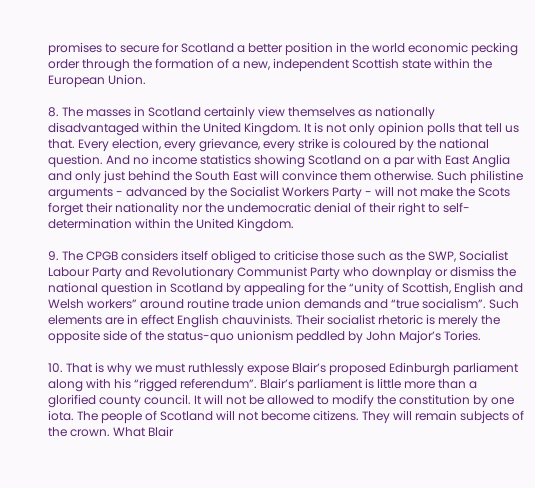promises to secure for Scotland a better position in the world economic pecking order through the formation of a new, independent Scottish state within the European Union.

8. The masses in Scotland certainly view themselves as nationally disadvantaged within the United Kingdom. It is not only opinion polls that tell us that. Every election, every grievance, every strike is coloured by the national question. And no income statistics showing Scotland on a par with East Anglia and only just behind the South East will convince them otherwise. Such philistine arguments - advanced by the Socialist Workers Party - will not make the Scots forget their nationality nor the undemocratic denial of their right to self-determination within the United Kingdom.

9. The CPGB considers itself obliged to criticise those such as the SWP, Socialist Labour Party and Revolutionary Communist Party who downplay or dismiss the national question in Scotland by appealing for the “unity of Scottish, English and Welsh workers” around routine trade union demands and “true socialism”. Such elements are in effect English chauvinists. Their socialist rhetoric is merely the opposite side of the status-quo unionism peddled by John Major’s Tories.

10. That is why we must ruthlessly expose Blair’s proposed Edinburgh parliament along with his “rigged referendum”. Blair’s parliament is little more than a glorified county council. It will not be allowed to modify the constitution by one iota. The people of Scotland will not become citizens. They will remain subjects of the crown. What Blair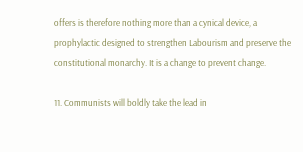offers is therefore nothing more than a cynical device, a prophylactic designed to strengthen Labourism and preserve the constitutional monarchy. It is a change to prevent change.

11. Communists will boldly take the lead in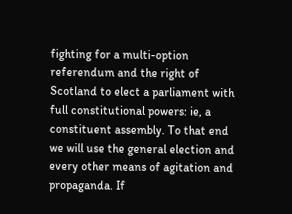fighting for a multi-option referendum and the right of Scotland to elect a parliament with full constitutional powers: ie, a constituent assembly. To that end we will use the general election and every other means of agitation and propaganda. If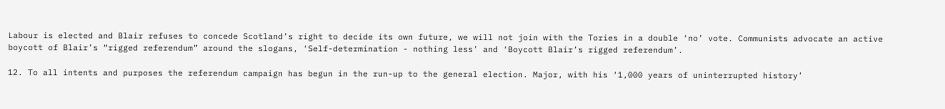Labour is elected and Blair refuses to concede Scotland’s right to decide its own future, we will not join with the Tories in a double ‘no’ vote. Communists advocate an active boycott of Blair’s “rigged referendum” around the slogans, ‘Self-determination - nothing less’ and ‘Boycott Blair’s rigged referendum’.

12. To all intents and purposes the referendum campaign has begun in the run-up to the general election. Major, with his ‘1,000 years of uninterrupted history’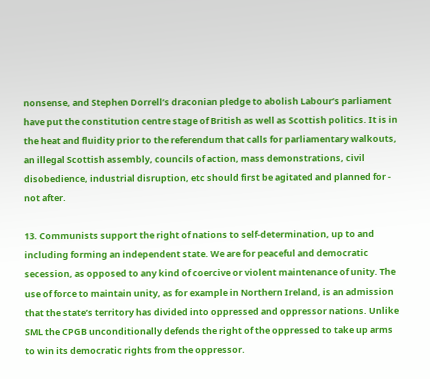nonsense, and Stephen Dorrell’s draconian pledge to abolish Labour’s parliament have put the constitution centre stage of British as well as Scottish politics. It is in the heat and fluidity prior to the referendum that calls for parliamentary walkouts, an illegal Scottish assembly, councils of action, mass demonstrations, civil disobedience, industrial disruption, etc should first be agitated and planned for - not after.

13. Communists support the right of nations to self-determination, up to and including forming an independent state. We are for peaceful and democratic secession, as opposed to any kind of coercive or violent maintenance of unity. The use of force to maintain unity, as for example in Northern Ireland, is an admission that the state’s territory has divided into oppressed and oppressor nations. Unlike SML the CPGB unconditionally defends the right of the oppressed to take up arms to win its democratic rights from the oppressor.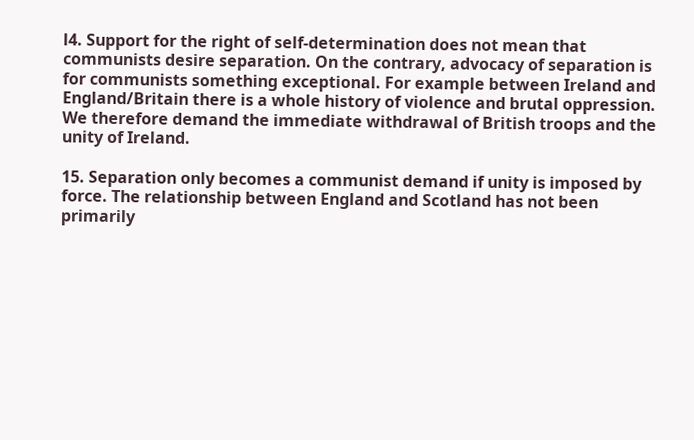l4. Support for the right of self-determination does not mean that communists desire separation. On the contrary, advocacy of separation is for communists something exceptional. For example between Ireland and England/Britain there is a whole history of violence and brutal oppression. We therefore demand the immediate withdrawal of British troops and the unity of Ireland.

15. Separation only becomes a communist demand if unity is imposed by force. The relationship between England and Scotland has not been primarily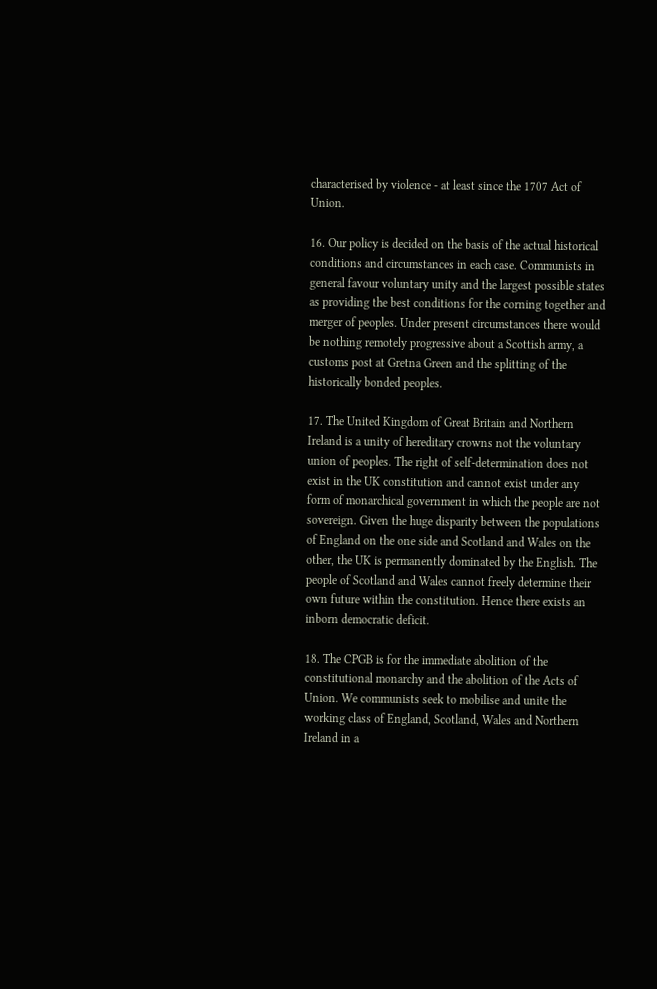characterised by violence - at least since the 1707 Act of Union.

16. Our policy is decided on the basis of the actual historical conditions and circumstances in each case. Communists in general favour voluntary unity and the largest possible states as providing the best conditions for the corning together and merger of peoples. Under present circumstances there would be nothing remotely progressive about a Scottish army, a customs post at Gretna Green and the splitting of the historically bonded peoples.

17. The United Kingdom of Great Britain and Northern Ireland is a unity of hereditary crowns not the voluntary union of peoples. The right of self-determination does not exist in the UK constitution and cannot exist under any form of monarchical government in which the people are not sovereign. Given the huge disparity between the populations of England on the one side and Scotland and Wales on the other, the UK is permanently dominated by the English. The people of Scotland and Wales cannot freely determine their own future within the constitution. Hence there exists an inborn democratic deficit.

18. The CPGB is for the immediate abolition of the constitutional monarchy and the abolition of the Acts of Union. We communists seek to mobilise and unite the working class of England, Scotland, Wales and Northern Ireland in a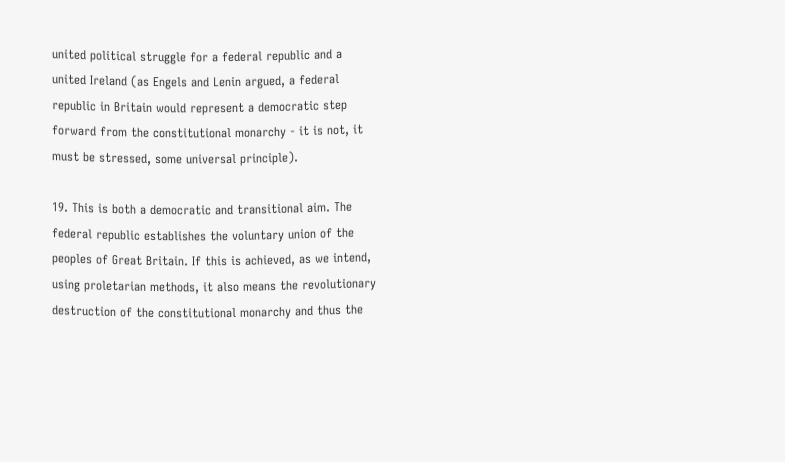united political struggle for a federal republic and a united Ireland (as Engels and Lenin argued, a federal republic in Britain would represent a democratic step forward from the constitutional monarchy - it is not, it must be stressed, some universal principle).

19. This is both a democratic and transitional aim. The federal republic establishes the voluntary union of the peoples of Great Britain. If this is achieved, as we intend, using proletarian methods, it also means the revolutionary destruction of the constitutional monarchy and thus the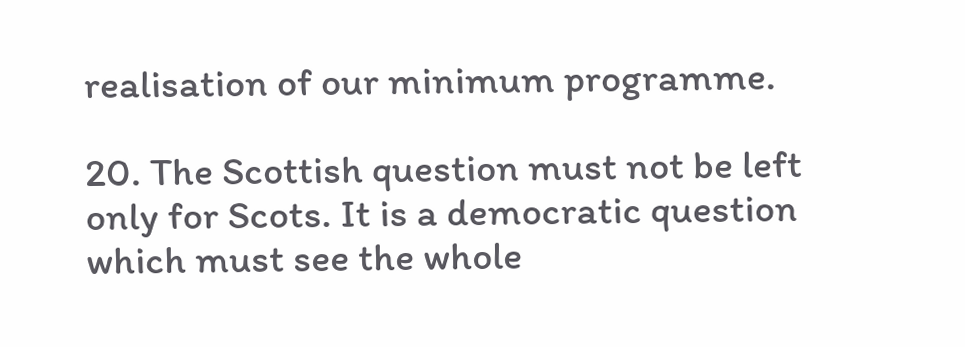realisation of our minimum programme.

20. The Scottish question must not be left only for Scots. It is a democratic question which must see the whole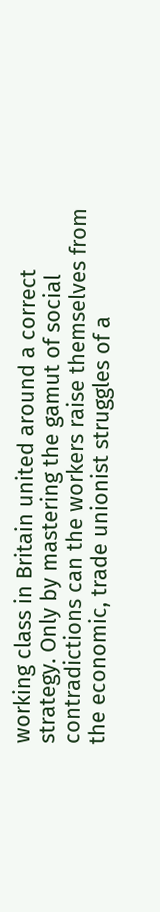working class in Britain united around a correct strategy. Only by mastering the gamut of social contradictions can the workers raise themselves from the economic, trade unionist struggles of a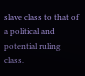slave class to that of a political and potential ruling class.